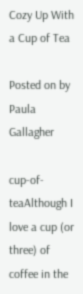Cozy Up With a Cup of Tea

Posted on by Paula Gallagher

cup-of-teaAlthough I love a cup (or three) of coffee in the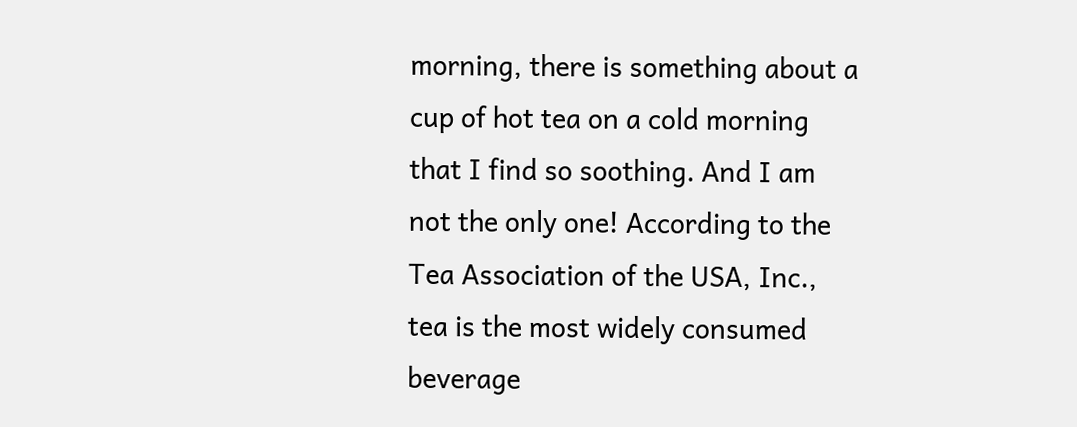morning, there is something about a cup of hot tea on a cold morning that I find so soothing. And I am not the only one! According to the Tea Association of the USA, Inc., tea is the most widely consumed beverage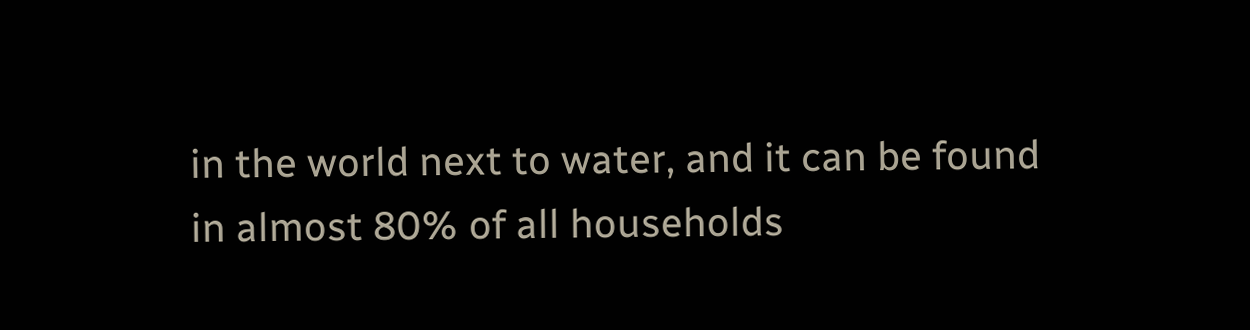in the world next to water, and it can be found in almost 80% of all households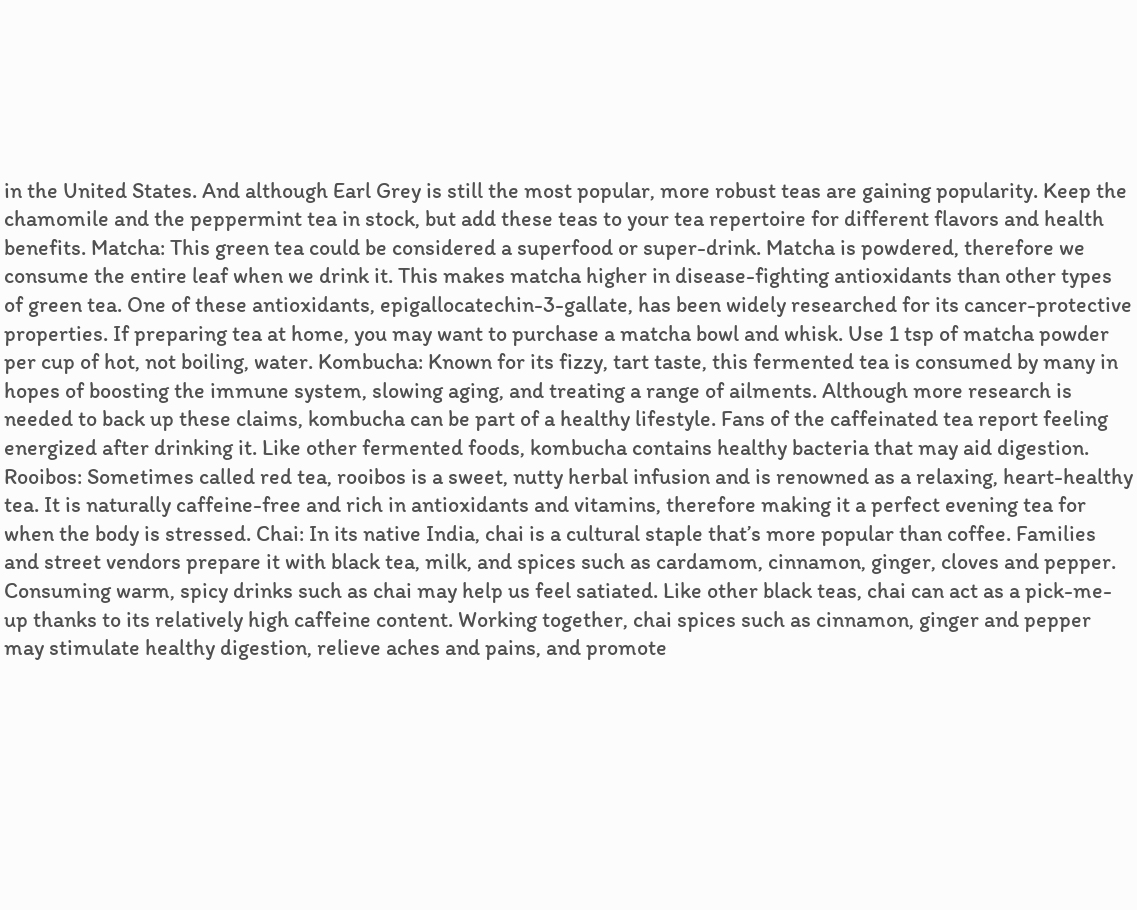in the United States. And although Earl Grey is still the most popular, more robust teas are gaining popularity. Keep the chamomile and the peppermint tea in stock, but add these teas to your tea repertoire for different flavors and health benefits. Matcha: This green tea could be considered a superfood or super-drink. Matcha is powdered, therefore we consume the entire leaf when we drink it. This makes matcha higher in disease-fighting antioxidants than other types of green tea. One of these antioxidants, epigallocatechin-3-gallate, has been widely researched for its cancer-protective properties. If preparing tea at home, you may want to purchase a matcha bowl and whisk. Use 1 tsp of matcha powder per cup of hot, not boiling, water. Kombucha: Known for its fizzy, tart taste, this fermented tea is consumed by many in hopes of boosting the immune system, slowing aging, and treating a range of ailments. Although more research is needed to back up these claims, kombucha can be part of a healthy lifestyle. Fans of the caffeinated tea report feeling energized after drinking it. Like other fermented foods, kombucha contains healthy bacteria that may aid digestion. Rooibos: Sometimes called red tea, rooibos is a sweet, nutty herbal infusion and is renowned as a relaxing, heart-healthy tea. It is naturally caffeine-free and rich in antioxidants and vitamins, therefore making it a perfect evening tea for when the body is stressed. Chai: In its native India, chai is a cultural staple that’s more popular than coffee. Families and street vendors prepare it with black tea, milk, and spices such as cardamom, cinnamon, ginger, cloves and pepper. Consuming warm, spicy drinks such as chai may help us feel satiated. Like other black teas, chai can act as a pick-me-up thanks to its relatively high caffeine content. Working together, chai spices such as cinnamon, ginger and pepper may stimulate healthy digestion, relieve aches and pains, and promote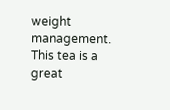weight management. This tea is a great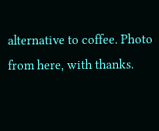alternative to coffee. Photo from here, with thanks.